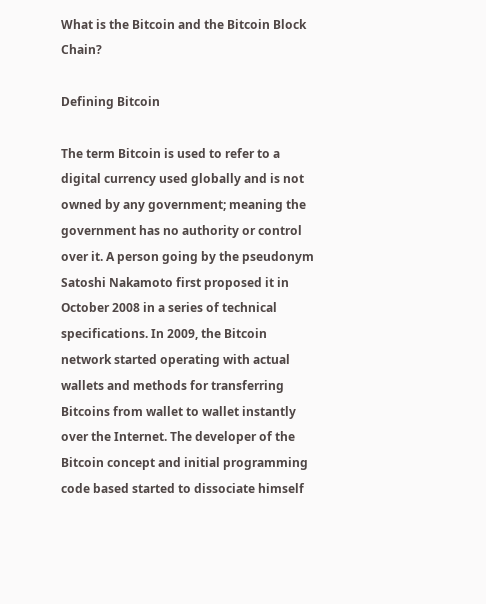What is the Bitcoin and the Bitcoin Block Chain?

Defining Bitcoin

The term Bitcoin is used to refer to a digital currency used globally and is not owned by any government; meaning the government has no authority or control over it. A person going by the pseudonym Satoshi Nakamoto first proposed it in October 2008 in a series of technical specifications. In 2009, the Bitcoin network started operating with actual wallets and methods for transferring Bitcoins from wallet to wallet instantly over the Internet. The developer of the Bitcoin concept and initial programming code based started to dissociate himself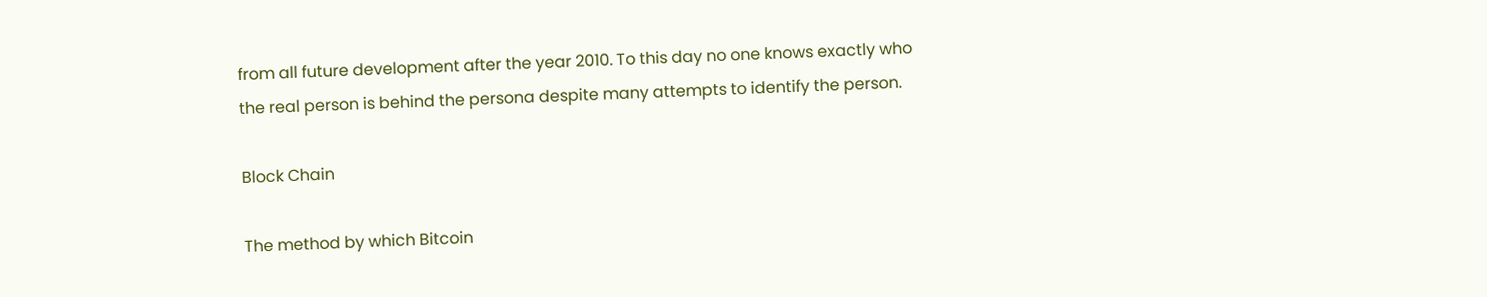from all future development after the year 2010. To this day no one knows exactly who the real person is behind the persona despite many attempts to identify the person.

Block Chain

The method by which Bitcoin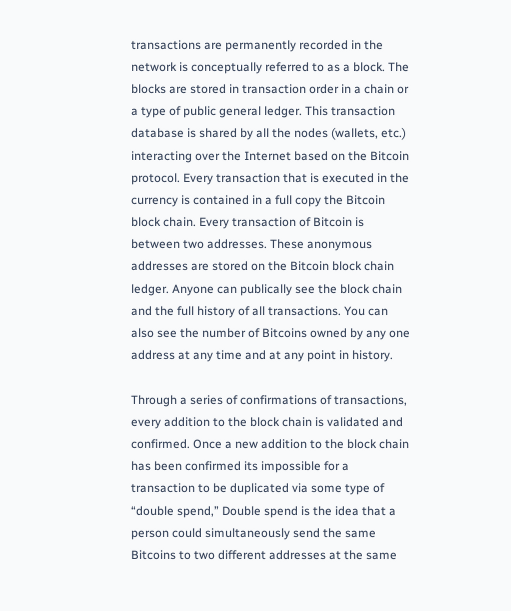transactions are permanently recorded in the network is conceptually referred to as a block. The blocks are stored in transaction order in a chain or a type of public general ledger. This transaction database is shared by all the nodes (wallets, etc.) interacting over the Internet based on the Bitcoin protocol. Every transaction that is executed in the currency is contained in a full copy the Bitcoin block chain. Every transaction of Bitcoin is between two addresses. These anonymous addresses are stored on the Bitcoin block chain ledger. Anyone can publically see the block chain and the full history of all transactions. You can also see the number of Bitcoins owned by any one address at any time and at any point in history.

Through a series of confirmations of transactions, every addition to the block chain is validated and confirmed. Once a new addition to the block chain has been confirmed its impossible for a transaction to be duplicated via some type of “double spend,” Double spend is the idea that a person could simultaneously send the same Bitcoins to two different addresses at the same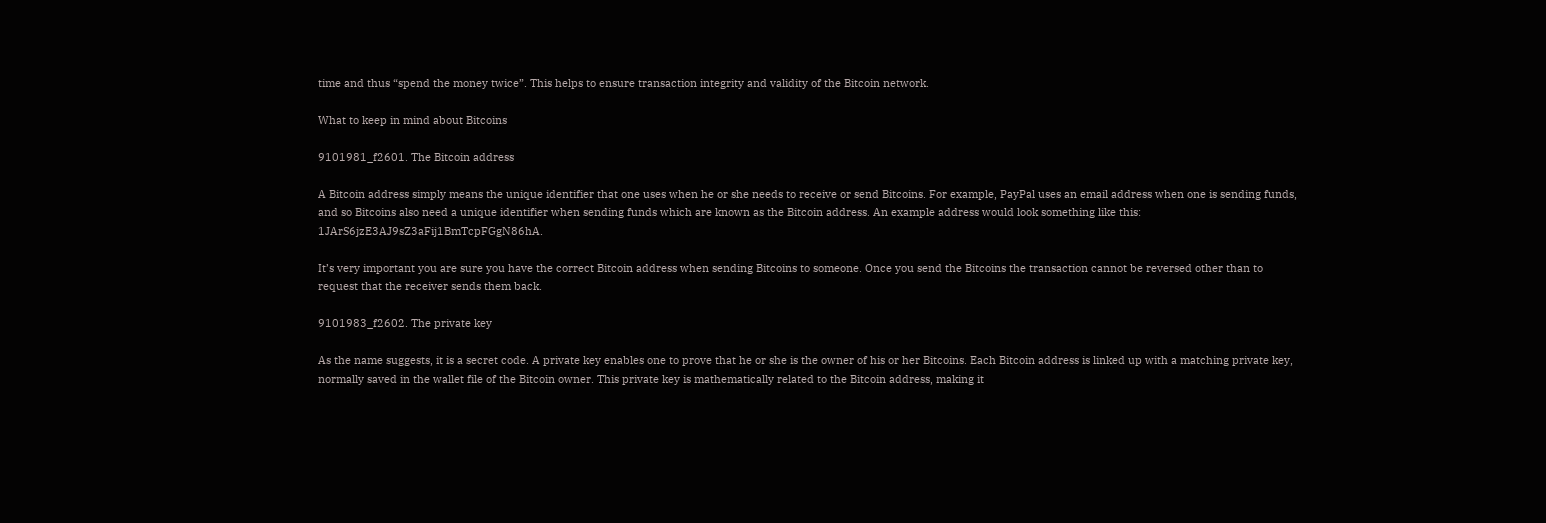time and thus “spend the money twice”. This helps to ensure transaction integrity and validity of the Bitcoin network.

What to keep in mind about Bitcoins

9101981_f2601. The Bitcoin address

A Bitcoin address simply means the unique identifier that one uses when he or she needs to receive or send Bitcoins. For example, PayPal uses an email address when one is sending funds, and so Bitcoins also need a unique identifier when sending funds which are known as the Bitcoin address. An example address would look something like this: 1JArS6jzE3AJ9sZ3aFij1BmTcpFGgN86hA.

It’s very important you are sure you have the correct Bitcoin address when sending Bitcoins to someone. Once you send the Bitcoins the transaction cannot be reversed other than to request that the receiver sends them back.

9101983_f2602. The private key

As the name suggests, it is a secret code. A private key enables one to prove that he or she is the owner of his or her Bitcoins. Each Bitcoin address is linked up with a matching private key, normally saved in the wallet file of the Bitcoin owner. This private key is mathematically related to the Bitcoin address, making it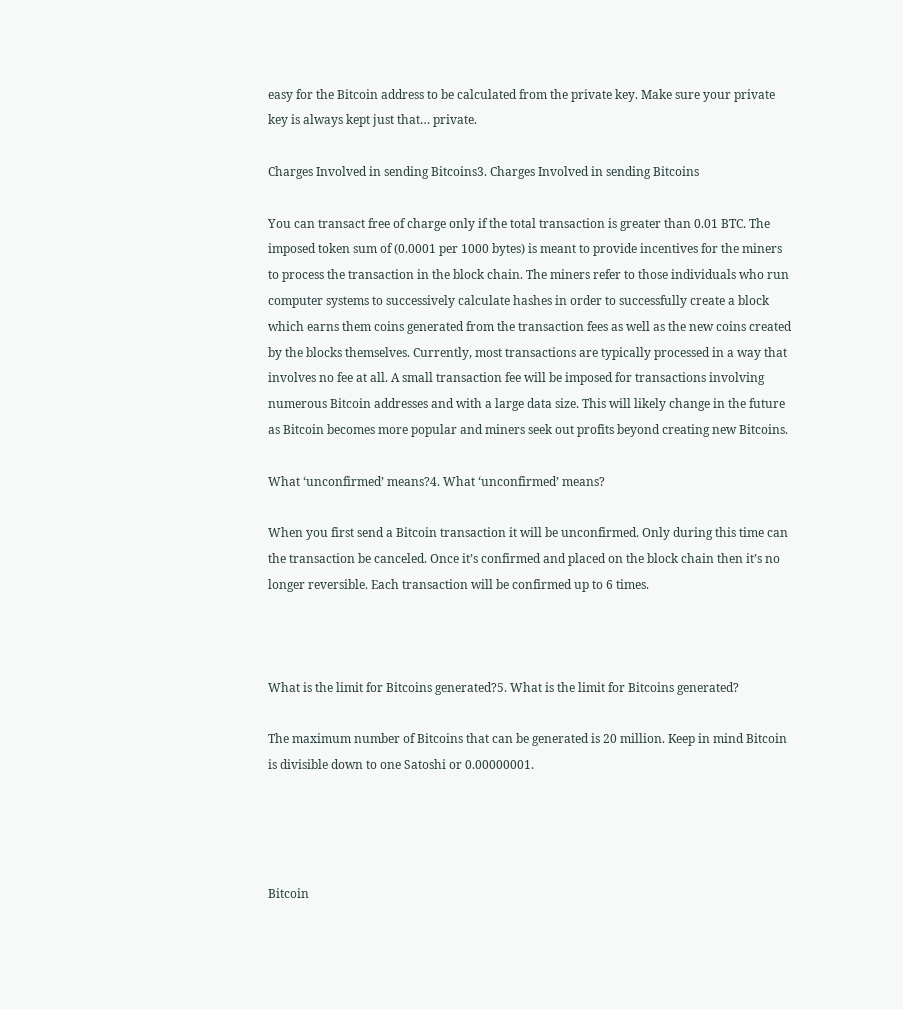easy for the Bitcoin address to be calculated from the private key. Make sure your private key is always kept just that… private.

Charges Involved in sending Bitcoins3. Charges Involved in sending Bitcoins

You can transact free of charge only if the total transaction is greater than 0.01 BTC. The imposed token sum of (0.0001 per 1000 bytes) is meant to provide incentives for the miners to process the transaction in the block chain. The miners refer to those individuals who run computer systems to successively calculate hashes in order to successfully create a block which earns them coins generated from the transaction fees as well as the new coins created by the blocks themselves. Currently, most transactions are typically processed in a way that involves no fee at all. A small transaction fee will be imposed for transactions involving numerous Bitcoin addresses and with a large data size. This will likely change in the future as Bitcoin becomes more popular and miners seek out profits beyond creating new Bitcoins.

What ‘unconfirmed’ means?4. What ‘unconfirmed’ means?

When you first send a Bitcoin transaction it will be unconfirmed. Only during this time can the transaction be canceled. Once it’s confirmed and placed on the block chain then it’s no longer reversible. Each transaction will be confirmed up to 6 times.



What is the limit for Bitcoins generated?5. What is the limit for Bitcoins generated?

The maximum number of Bitcoins that can be generated is 20 million. Keep in mind Bitcoin is divisible down to one Satoshi or 0.00000001.




Bitcoin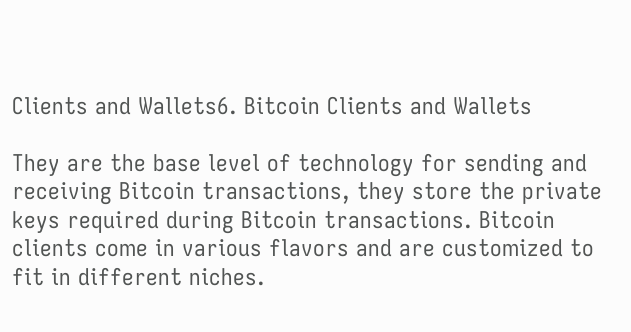Clients and Wallets6. Bitcoin Clients and Wallets

They are the base level of technology for sending and receiving Bitcoin transactions, they store the private keys required during Bitcoin transactions. Bitcoin clients come in various flavors and are customized to fit in different niches.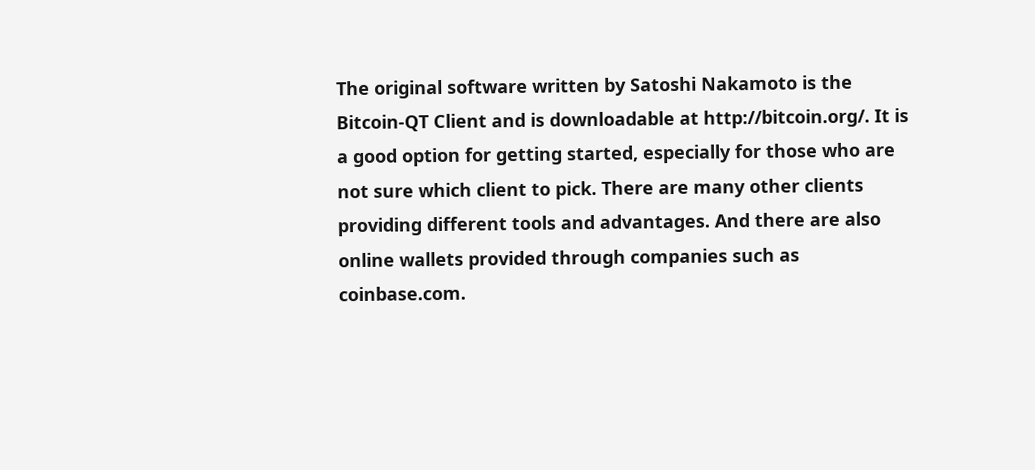The original software written by Satoshi Nakamoto is the Bitcoin-QT Client and is downloadable at http://bitcoin.org/. It is a good option for getting started, especially for those who are not sure which client to pick. There are many other clients providing different tools and advantages. And there are also online wallets provided through companies such as coinbase.com.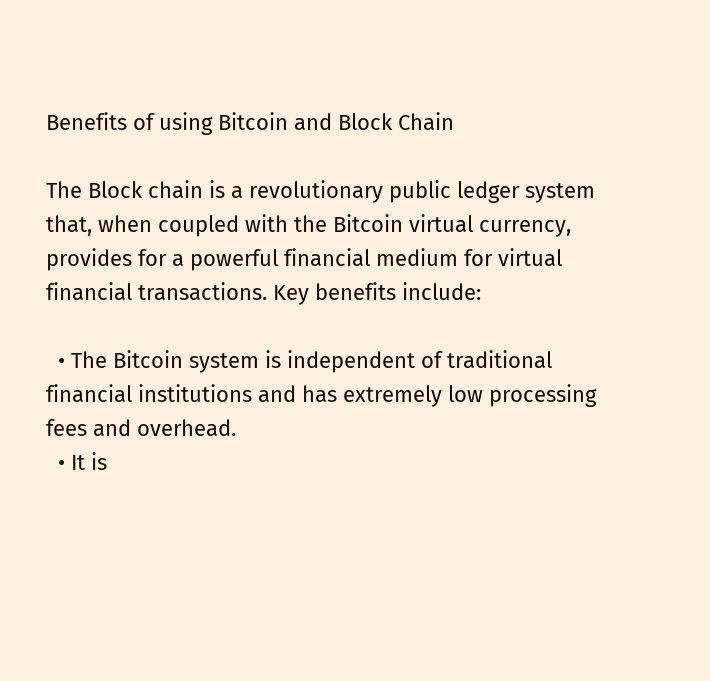Benefits of using Bitcoin and Block Chain

The Block chain is a revolutionary public ledger system that, when coupled with the Bitcoin virtual currency, provides for a powerful financial medium for virtual financial transactions. Key benefits include:

  • The Bitcoin system is independent of traditional financial institutions and has extremely low processing fees and overhead.
  • It is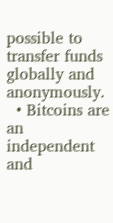possible to transfer funds globally and anonymously.
  • Bitcoins are an independent and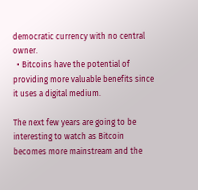democratic currency with no central owner.
  • Bitcoins have the potential of providing more valuable benefits since it uses a digital medium.

The next few years are going to be interesting to watch as Bitcoin becomes more mainstream and the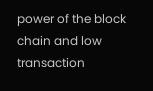power of the block chain and low transaction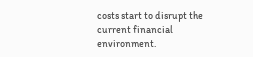costs start to disrupt the current financial environment.